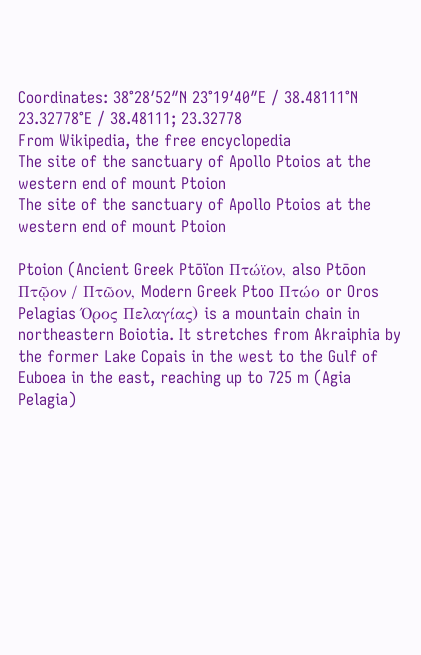Coordinates: 38°28′52″N 23°19′40″E / 38.48111°N 23.32778°E / 38.48111; 23.32778
From Wikipedia, the free encyclopedia
The site of the sanctuary of Apollo Ptoios at the western end of mount Ptoion
The site of the sanctuary of Apollo Ptoios at the western end of mount Ptoion

Ptoion (Ancient Greek Ptōïon Πτώϊον, also Ptōon Πτῷον / Πτῶον, Modern Greek Ptoo Πτώο or Oros Pelagias Όρος Πελαγίας) is a mountain chain in northeastern Boiotia. It stretches from Akraiphia by the former Lake Copais in the west to the Gulf of Euboea in the east, reaching up to 725 m (Agia Pelagia)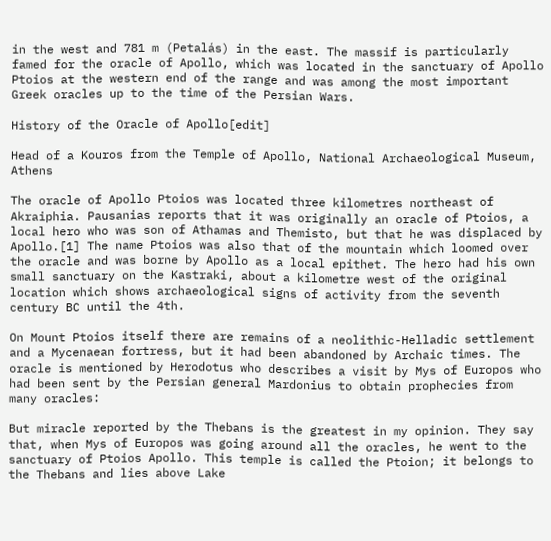in the west and 781 m (Petalás) in the east. The massif is particularly famed for the oracle of Apollo, which was located in the sanctuary of Apollo Ptoios at the western end of the range and was among the most important Greek oracles up to the time of the Persian Wars.

History of the Oracle of Apollo[edit]

Head of a Kouros from the Temple of Apollo, National Archaeological Museum, Athens

The oracle of Apollo Ptoios was located three kilometres northeast of Akraiphia. Pausanias reports that it was originally an oracle of Ptoios, a local hero who was son of Athamas and Themisto, but that he was displaced by Apollo.[1] The name Ptoios was also that of the mountain which loomed over the oracle and was borne by Apollo as a local epithet. The hero had his own small sanctuary on the Kastraki, about a kilometre west of the original location which shows archaeological signs of activity from the seventh century BC until the 4th.

On Mount Ptoios itself there are remains of a neolithic-Helladic settlement and a Mycenaean fortress, but it had been abandoned by Archaic times. The oracle is mentioned by Herodotus who describes a visit by Mys of Europos who had been sent by the Persian general Mardonius to obtain prophecies from many oracles:

But miracle reported by the Thebans is the greatest in my opinion. They say that, when Mys of Europos was going around all the oracles, he went to the sanctuary of Ptoios Apollo. This temple is called the Ptoion; it belongs to the Thebans and lies above Lake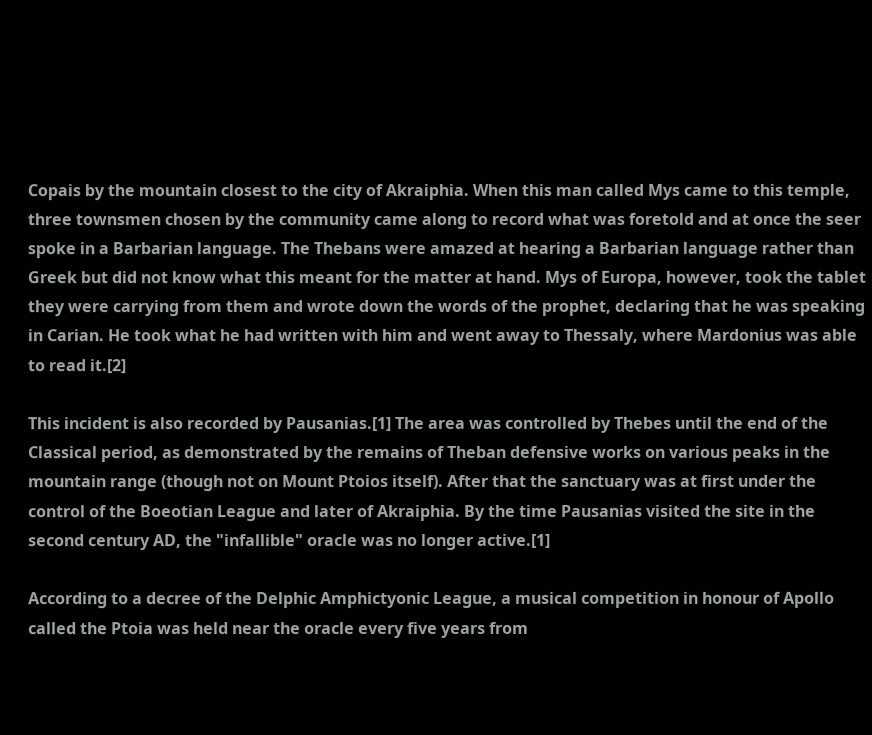Copais by the mountain closest to the city of Akraiphia. When this man called Mys came to this temple, three townsmen chosen by the community came along to record what was foretold and at once the seer spoke in a Barbarian language. The Thebans were amazed at hearing a Barbarian language rather than Greek but did not know what this meant for the matter at hand. Mys of Europa, however, took the tablet they were carrying from them and wrote down the words of the prophet, declaring that he was speaking in Carian. He took what he had written with him and went away to Thessaly, where Mardonius was able to read it.[2]

This incident is also recorded by Pausanias.[1] The area was controlled by Thebes until the end of the Classical period, as demonstrated by the remains of Theban defensive works on various peaks in the mountain range (though not on Mount Ptoios itself). After that the sanctuary was at first under the control of the Boeotian League and later of Akraiphia. By the time Pausanias visited the site in the second century AD, the "infallible" oracle was no longer active.[1]

According to a decree of the Delphic Amphictyonic League, a musical competition in honour of Apollo called the Ptoia was held near the oracle every five years from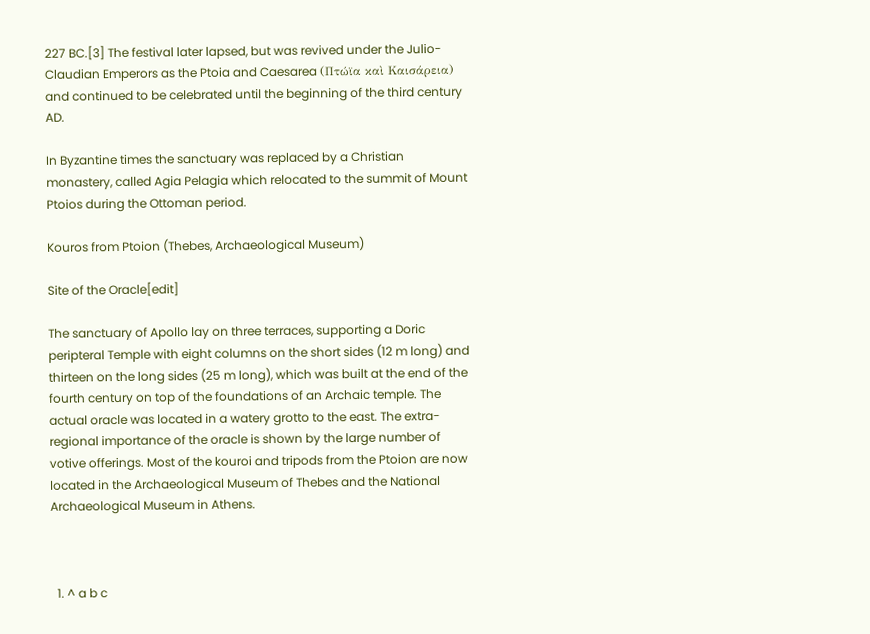227 BC.[3] The festival later lapsed, but was revived under the Julio-Claudian Emperors as the Ptoia and Caesarea (Πτώϊα καὶ Καισάρεια) and continued to be celebrated until the beginning of the third century AD.

In Byzantine times the sanctuary was replaced by a Christian monastery, called Agia Pelagia which relocated to the summit of Mount Ptoios during the Ottoman period.

Kouros from Ptoion (Thebes, Archaeological Museum)

Site of the Oracle[edit]

The sanctuary of Apollo lay on three terraces, supporting a Doric peripteral Temple with eight columns on the short sides (12 m long) and thirteen on the long sides (25 m long), which was built at the end of the fourth century on top of the foundations of an Archaic temple. The actual oracle was located in a watery grotto to the east. The extra-regional importance of the oracle is shown by the large number of votive offerings. Most of the kouroi and tripods from the Ptoion are now located in the Archaeological Museum of Thebes and the National Archaeological Museum in Athens.



  1. ^ a b c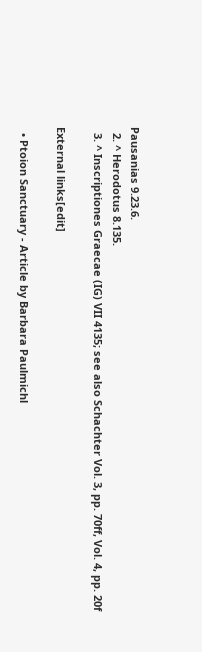Pausanias 9.23.6.
  2. ^ Herodotus 8.135.
  3. ^ Inscriptiones Graecae (IG) VII 4135; see also Schachter Vol. 3, pp. 70ff, Vol. 4, pp. 20f

External links[edit]

  • Ptoion Sanctuary - Article by Barbara Paulmichl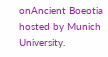onAncient Boeotia hosted by Munich University.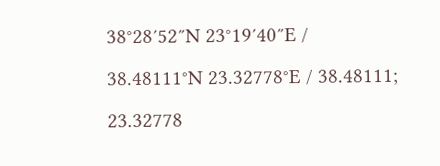38°28′52″N 23°19′40″E / 38.48111°N 23.32778°E / 38.48111; 23.32778